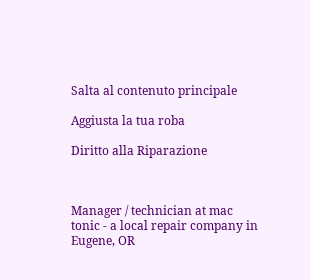Salta al contenuto principale

Aggiusta la tua roba

Diritto alla Riparazione



Manager / technician at mac tonic - a local repair company in Eugene, OR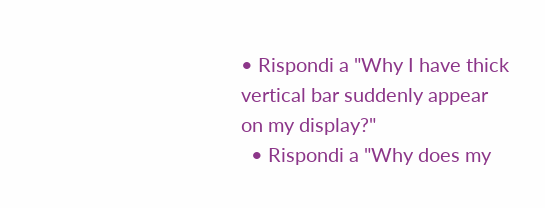• Rispondi a "Why I have thick vertical bar suddenly appear on my display?"
  • Rispondi a "Why does my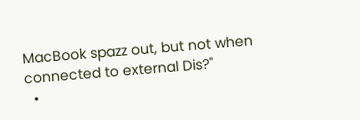MacBook spazz out, but not when connected to external Dis?"
  •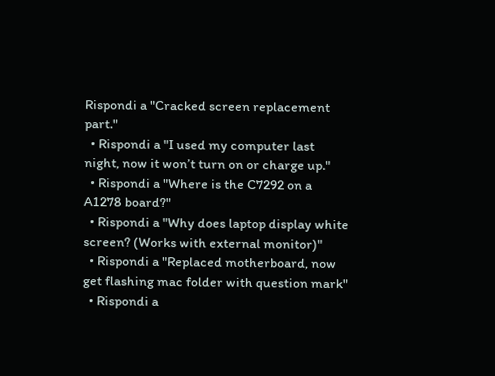Rispondi a "Cracked screen replacement part."
  • Rispondi a "I used my computer last night, now it won’t turn on or charge up."
  • Rispondi a "Where is the C7292 on a A1278 board?"
  • Rispondi a "Why does laptop display white screen? (Works with external monitor)"
  • Rispondi a "Replaced motherboard, now get flashing mac folder with question mark"
  • Rispondi a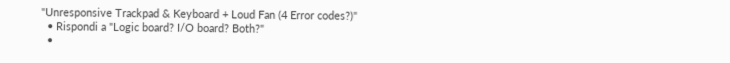"Unresponsive Trackpad & Keyboard + Loud Fan (4 Error codes?)"
  • Rispondi a "Logic board? I/O board? Both?"
  •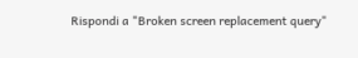Rispondi a "Broken screen replacement query"